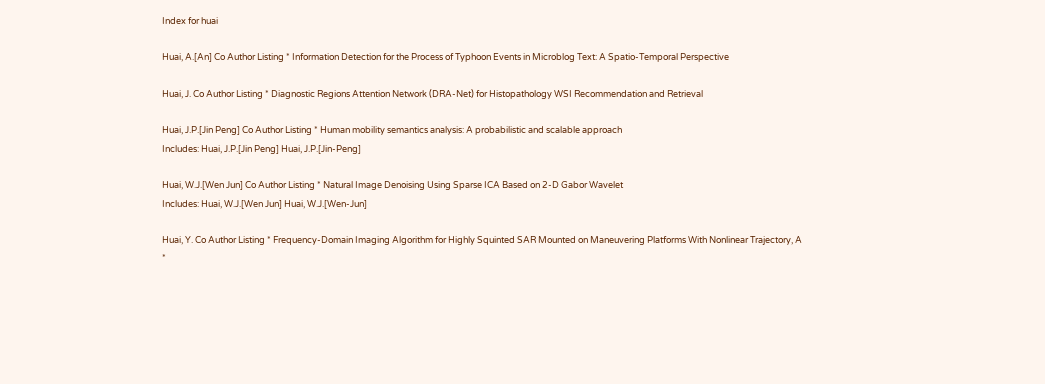Index for huai

Huai, A.[An] Co Author Listing * Information Detection for the Process of Typhoon Events in Microblog Text: A Spatio-Temporal Perspective

Huai, J. Co Author Listing * Diagnostic Regions Attention Network (DRA-Net) for Histopathology WSI Recommendation and Retrieval

Huai, J.P.[Jin Peng] Co Author Listing * Human mobility semantics analysis: A probabilistic and scalable approach
Includes: Huai, J.P.[Jin Peng] Huai, J.P.[Jin-Peng]

Huai, W.J.[Wen Jun] Co Author Listing * Natural Image Denoising Using Sparse ICA Based on 2-D Gabor Wavelet
Includes: Huai, W.J.[Wen Jun] Huai, W.J.[Wen-Jun]

Huai, Y. Co Author Listing * Frequency-Domain Imaging Algorithm for Highly Squinted SAR Mounted on Maneuvering Platforms With Nonlinear Trajectory, A
*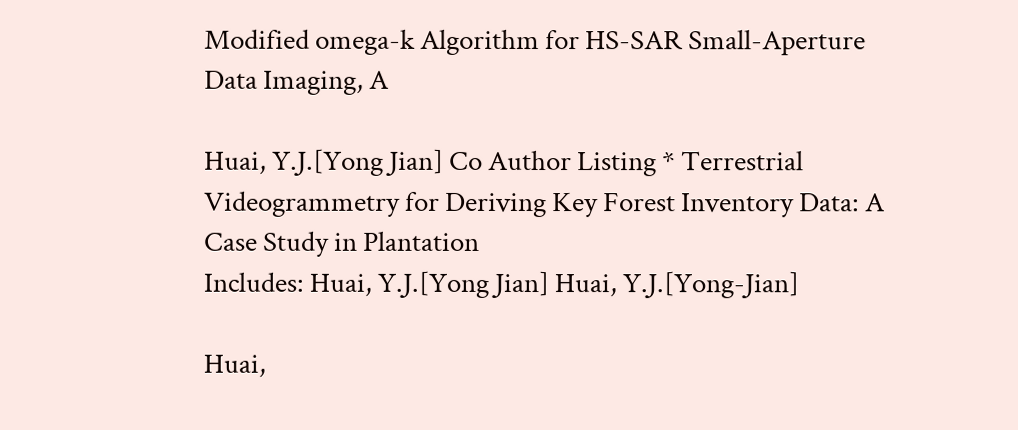Modified omega-k Algorithm for HS-SAR Small-Aperture Data Imaging, A

Huai, Y.J.[Yong Jian] Co Author Listing * Terrestrial Videogrammetry for Deriving Key Forest Inventory Data: A Case Study in Plantation
Includes: Huai, Y.J.[Yong Jian] Huai, Y.J.[Yong-Jian]

Huai,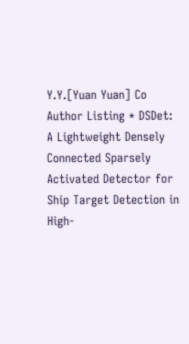Y.Y.[Yuan Yuan] Co Author Listing * DSDet: A Lightweight Densely Connected Sparsely Activated Detector for Ship Target Detection in High-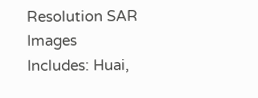Resolution SAR Images
Includes: Huai,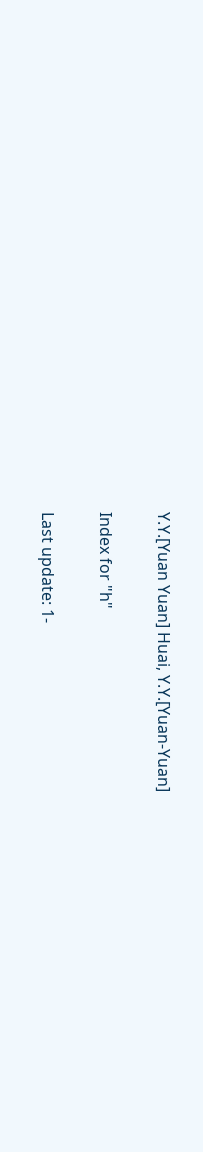Y.Y.[Yuan Yuan] Huai, Y.Y.[Yuan-Yuan]

Index for "h"

Last update: 1-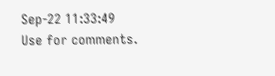Sep-22 11:33:49
Use for comments.